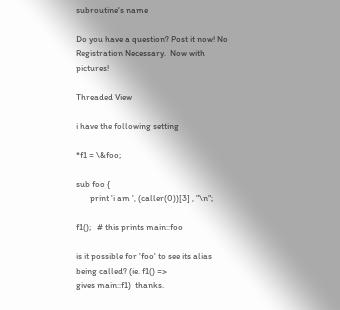subroutine's name

Do you have a question? Post it now! No Registration Necessary.  Now with pictures!

Threaded View

i have the following setting

*f1 = \&foo;

sub foo {
       print 'i am ', (caller(0))[3] , "\n";

f1();   # this prints main::foo

is it possible for 'foo' to see its alias being called? (ie. f1() =>
gives main::f1)  thanks.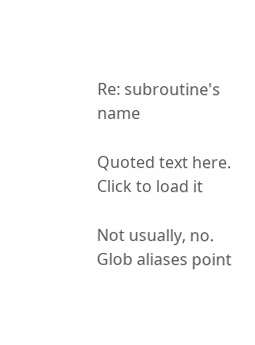Re: subroutine's name

Quoted text here. Click to load it

Not usually, no. Glob aliases point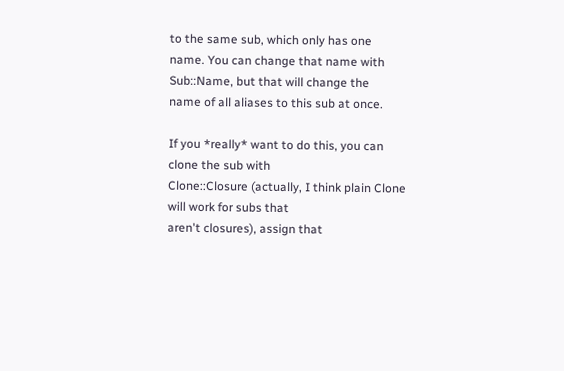to the same sub, which only has one
name. You can change that name with Sub::Name, but that will change the
name of all aliases to this sub at once.

If you *really* want to do this, you can clone the sub with
Clone::Closure (actually, I think plain Clone will work for subs that
aren't closures), assign that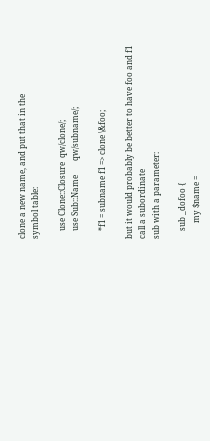clone a new name, and put that in the
symbol table:

    use Clone::Closure  qw/clone/;
    use Sub::Name       qw/subname/;

    *f1 = subname f1 => clone \&foo;

but it would probably be better to have foo and f1 call a subordinate
sub with a parameter:

    sub _dofoo {
        my $name =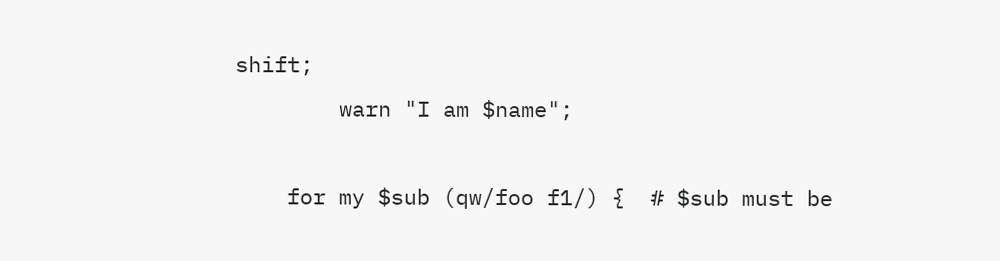shift;
        warn "I am $name";

    for my $sub (qw/foo f1/) {  # $sub must be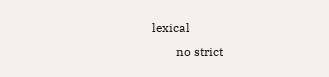lexical
        no strict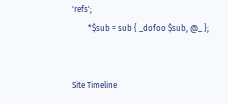'refs';
        *$sub = sub { _dofoo $sub, @_ };


Site Timeline